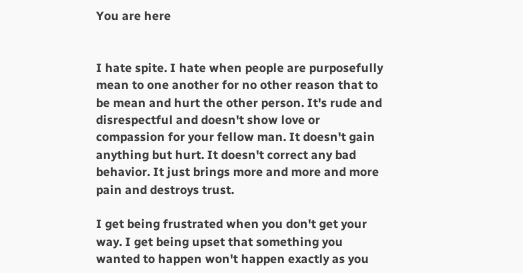You are here


I hate spite. I hate when people are purposefully mean to one another for no other reason that to be mean and hurt the other person. It's rude and disrespectful and doesn't show love or compassion for your fellow man. It doesn't gain anything but hurt. It doesn't correct any bad behavior. It just brings more and more and more pain and destroys trust.

I get being frustrated when you don't get your way. I get being upset that something you wanted to happen won't happen exactly as you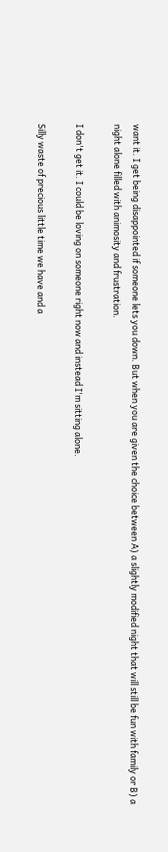want it. I get being disappointed if someone lets you down. But when you are given the choice between A) a slightly modified night that will still be fun with family or B) a night alone filled with animosity and frustration.

I don't get it. I could be loving on someone right now and instead I'm sitting alone.

Silly waste of precious little time we have and a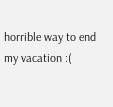horrible way to end my vacation :(